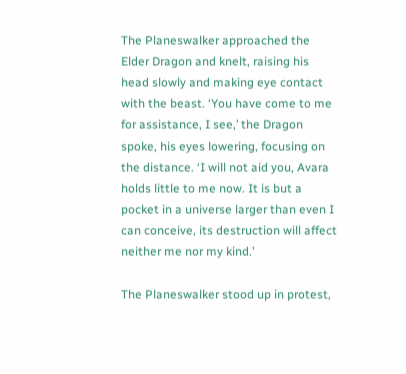The Planeswalker approached the Elder Dragon and knelt, raising his head slowly and making eye contact with the beast. ‘You have come to me for assistance, I see,’ the Dragon spoke, his eyes lowering, focusing on the distance. ‘I will not aid you, Avara holds little to me now. It is but a pocket in a universe larger than even I can conceive, its destruction will affect neither me nor my kind.’

The Planeswalker stood up in protest,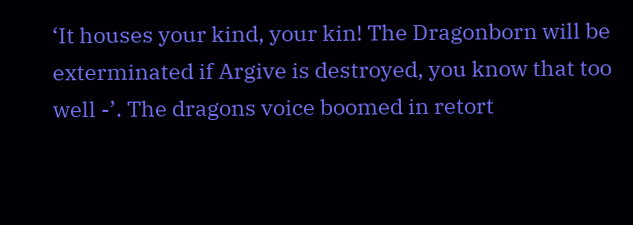‘It houses your kind, your kin! The Dragonborn will be exterminated if Argive is destroyed, you know that too well -’. The dragons voice boomed in retort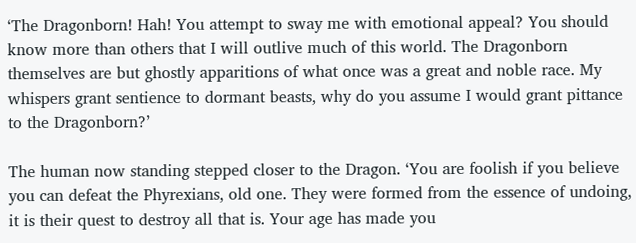‘The Dragonborn! Hah! You attempt to sway me with emotional appeal? You should know more than others that I will outlive much of this world. The Dragonborn themselves are but ghostly apparitions of what once was a great and noble race. My whispers grant sentience to dormant beasts, why do you assume I would grant pittance to the Dragonborn?’

The human now standing stepped closer to the Dragon. ‘You are foolish if you believe you can defeat the Phyrexians, old one. They were formed from the essence of undoing, it is their quest to destroy all that is. Your age has made you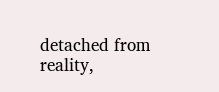detached from reality,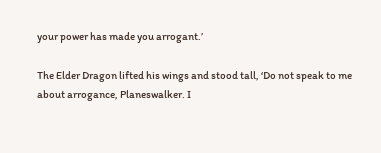your power has made you arrogant.’

The Elder Dragon lifted his wings and stood tall, ‘Do not speak to me about arrogance, Planeswalker. I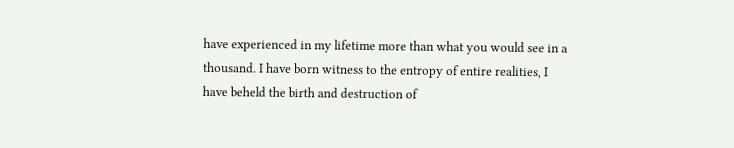have experienced in my lifetime more than what you would see in a thousand. I have born witness to the entropy of entire realities, I have beheld the birth and destruction of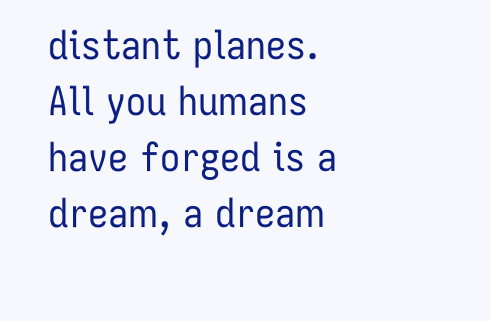distant planes. All you humans have forged is a dream, a dream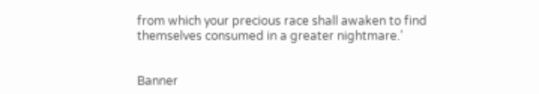from which your precious race shall awaken to find themselves consumed in a greater nightmare.’


Banner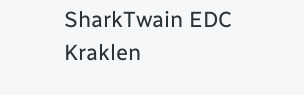SharkTwain EDC Kraklen